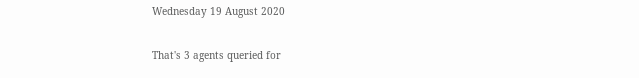Wednesday 19 August 2020

That's 3 agents queried for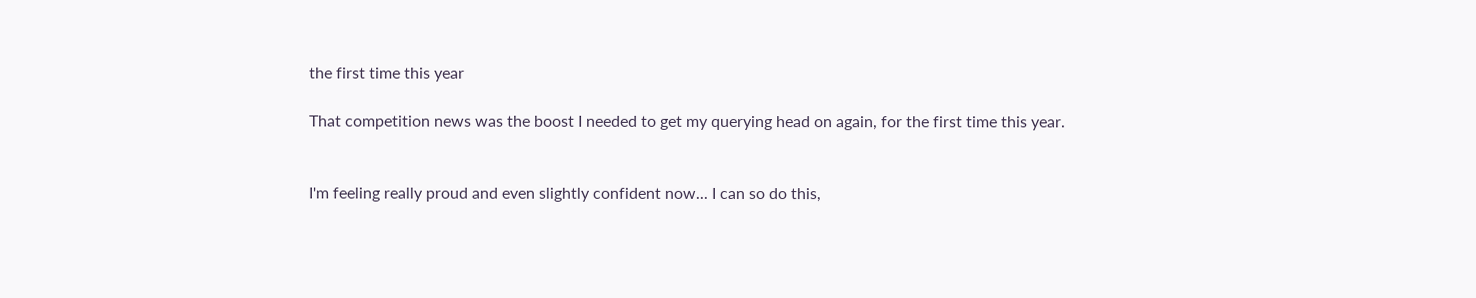the first time this year

That competition news was the boost I needed to get my querying head on again, for the first time this year.


I'm feeling really proud and even slightly confident now... I can so do this,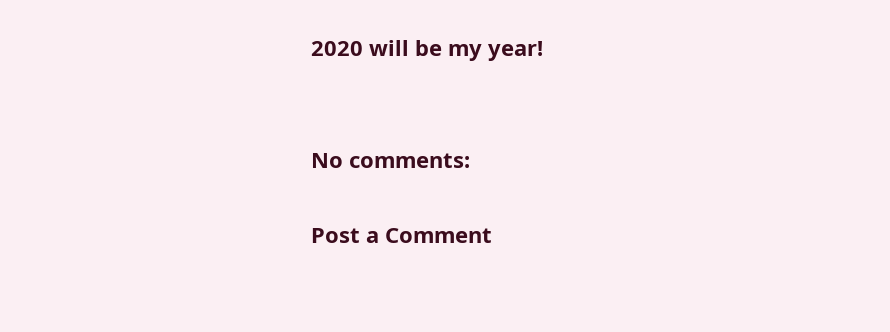2020 will be my year!


No comments:

Post a Comment